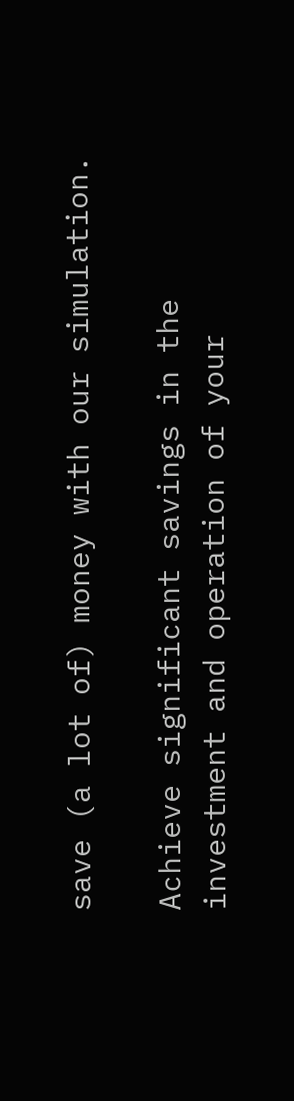save (a lot of) money with our simulation.

Achieve significant savings in the investment and operation of your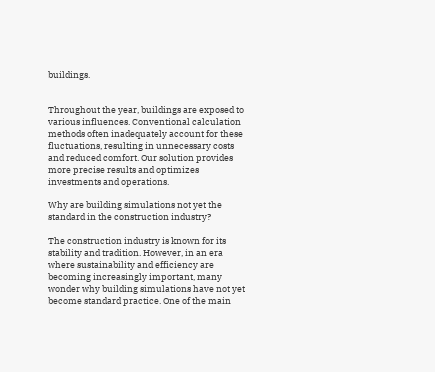buildings.


Throughout the year, buildings are exposed to various influences. Conventional calculation methods often inadequately account for these fluctuations, resulting in unnecessary costs and reduced comfort. Our solution provides more precise results and optimizes investments and operations.

Why are building simulations not yet the standard in the construction industry?

The construction industry is known for its stability and tradition. However, in an era where sustainability and efficiency are becoming increasingly important, many wonder why building simulations have not yet become standard practice. One of the main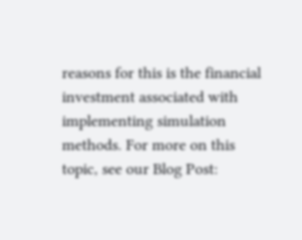reasons for this is the financial investment associated with implementing simulation methods. For more on this topic, see our Blog Post: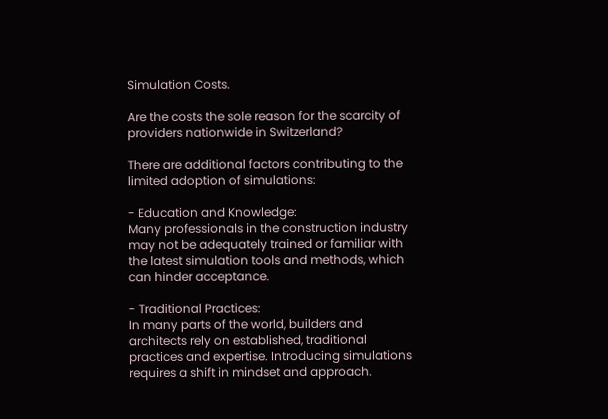Simulation Costs.

Are the costs the sole reason for the scarcity of providers nationwide in Switzerland?

There are additional factors contributing to the limited adoption of simulations:

- Education and Knowledge:
Many professionals in the construction industry may not be adequately trained or familiar with the latest simulation tools and methods, which can hinder acceptance.

- Traditional Practices:
In many parts of the world, builders and architects rely on established, traditional practices and expertise. Introducing simulations requires a shift in mindset and approach.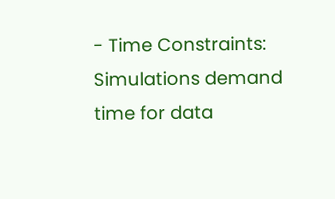- Time Constraints:
Simulations demand time for data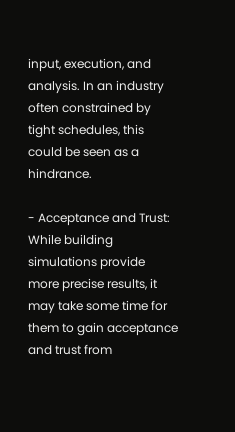input, execution, and analysis. In an industry often constrained by tight schedules, this could be seen as a hindrance.

- Acceptance and Trust:
While building simulations provide more precise results, it may take some time for them to gain acceptance and trust from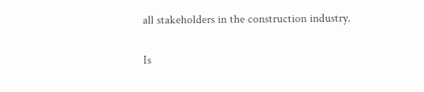all stakeholders in the construction industry.

Is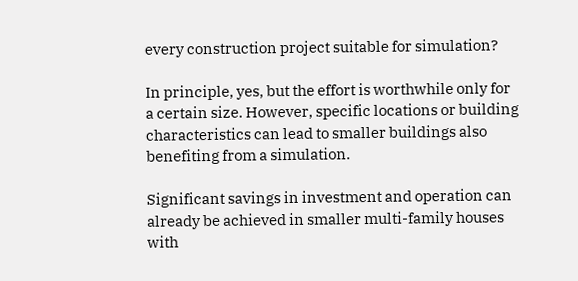every construction project suitable for simulation?

In principle, yes, but the effort is worthwhile only for a certain size. However, specific locations or building characteristics can lead to smaller buildings also benefiting from a simulation.

Significant savings in investment and operation can already be achieved in smaller multi-family houses with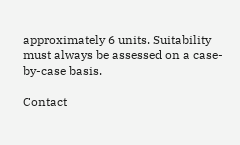approximately 6 units. Suitability must always be assessed on a case-by-case basis.

Contact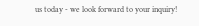us today - we look forward to your inquiry!